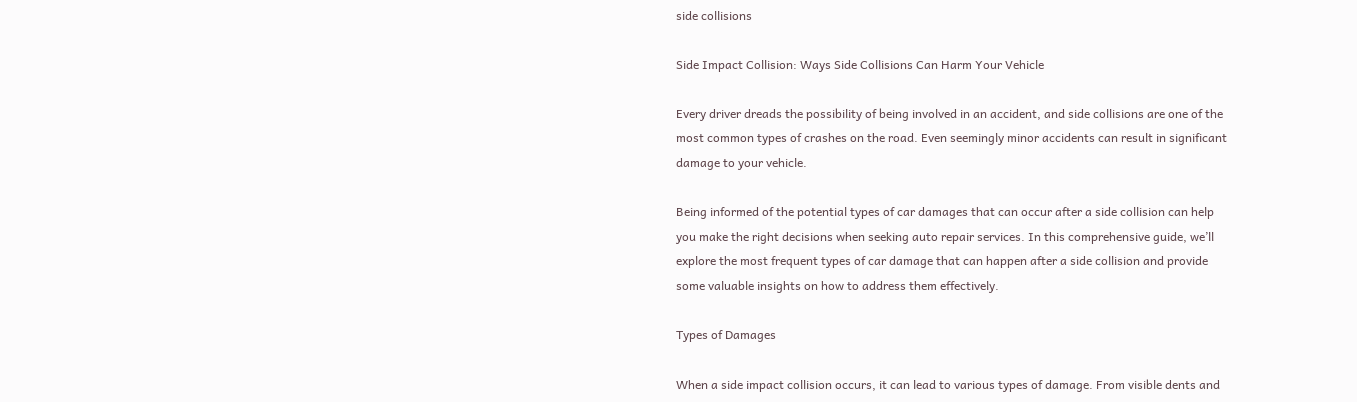side collisions

Side Impact Collision: Ways Side Collisions Can Harm Your Vehicle

Every driver dreads the possibility of being involved in an accident, and side collisions are one of the most common types of crashes on the road. Even seemingly minor accidents can result in significant damage to your vehicle.

Being informed of the potential types of car damages that can occur after a side collision can help you make the right decisions when seeking auto repair services. In this comprehensive guide, we’ll explore the most frequent types of car damage that can happen after a side collision and provide some valuable insights on how to address them effectively.

Types of Damages

When a side impact collision occurs, it can lead to various types of damage. From visible dents and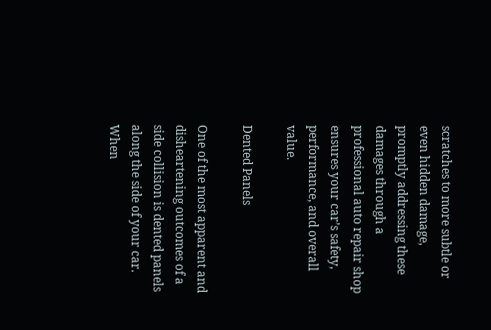scratches to more subtle or even hidden damage, promptly addressing these damages through a professional auto repair shop ensures your car’s safety, performance, and overall value.

Dented Panels

One of the most apparent and disheartening outcomes of a side collision is dented panels along the side of your car. When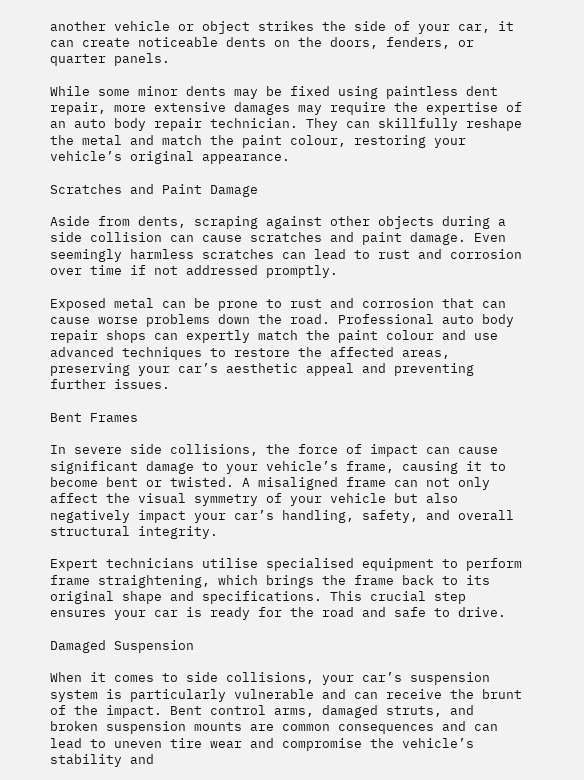another vehicle or object strikes the side of your car, it can create noticeable dents on the doors, fenders, or quarter panels.

While some minor dents may be fixed using paintless dent repair, more extensive damages may require the expertise of an auto body repair technician. They can skillfully reshape the metal and match the paint colour, restoring your vehicle’s original appearance.

Scratches and Paint Damage

Aside from dents, scraping against other objects during a side collision can cause scratches and paint damage. Even seemingly harmless scratches can lead to rust and corrosion over time if not addressed promptly.

Exposed metal can be prone to rust and corrosion that can cause worse problems down the road. Professional auto body repair shops can expertly match the paint colour and use advanced techniques to restore the affected areas, preserving your car’s aesthetic appeal and preventing further issues.

Bent Frames

In severe side collisions, the force of impact can cause significant damage to your vehicle’s frame, causing it to become bent or twisted. A misaligned frame can not only affect the visual symmetry of your vehicle but also negatively impact your car’s handling, safety, and overall structural integrity.

Expert technicians utilise specialised equipment to perform frame straightening, which brings the frame back to its original shape and specifications. This crucial step ensures your car is ready for the road and safe to drive.

Damaged Suspension

When it comes to side collisions, your car’s suspension system is particularly vulnerable and can receive the brunt of the impact. Bent control arms, damaged struts, and broken suspension mounts are common consequences and can lead to uneven tire wear and compromise the vehicle’s stability and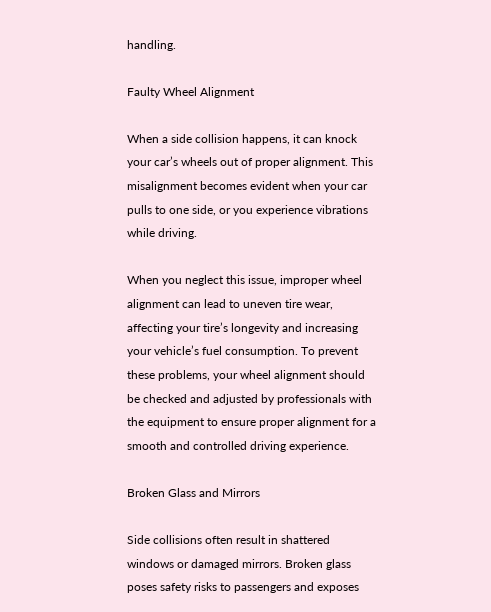handling.

Faulty Wheel Alignment

When a side collision happens, it can knock your car’s wheels out of proper alignment. This misalignment becomes evident when your car pulls to one side, or you experience vibrations while driving.

When you neglect this issue, improper wheel alignment can lead to uneven tire wear, affecting your tire’s longevity and increasing your vehicle’s fuel consumption. To prevent these problems, your wheel alignment should be checked and adjusted by professionals with the equipment to ensure proper alignment for a smooth and controlled driving experience.

Broken Glass and Mirrors

Side collisions often result in shattered windows or damaged mirrors. Broken glass poses safety risks to passengers and exposes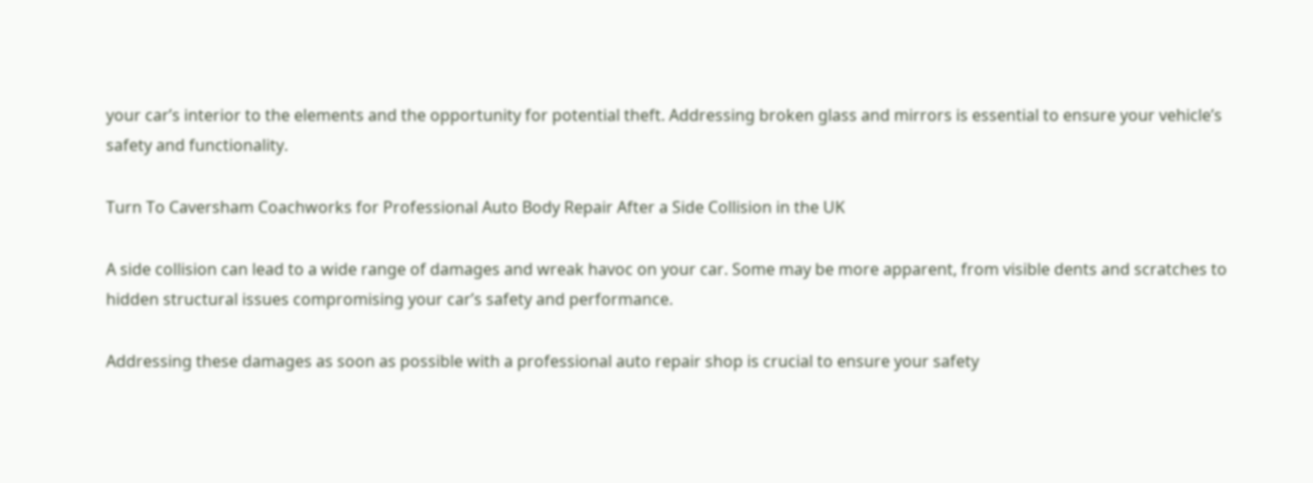your car’s interior to the elements and the opportunity for potential theft. Addressing broken glass and mirrors is essential to ensure your vehicle’s safety and functionality.

Turn To Caversham Coachworks for Professional Auto Body Repair After a Side Collision in the UK

A side collision can lead to a wide range of damages and wreak havoc on your car. Some may be more apparent, from visible dents and scratches to hidden structural issues compromising your car’s safety and performance.

Addressing these damages as soon as possible with a professional auto repair shop is crucial to ensure your safety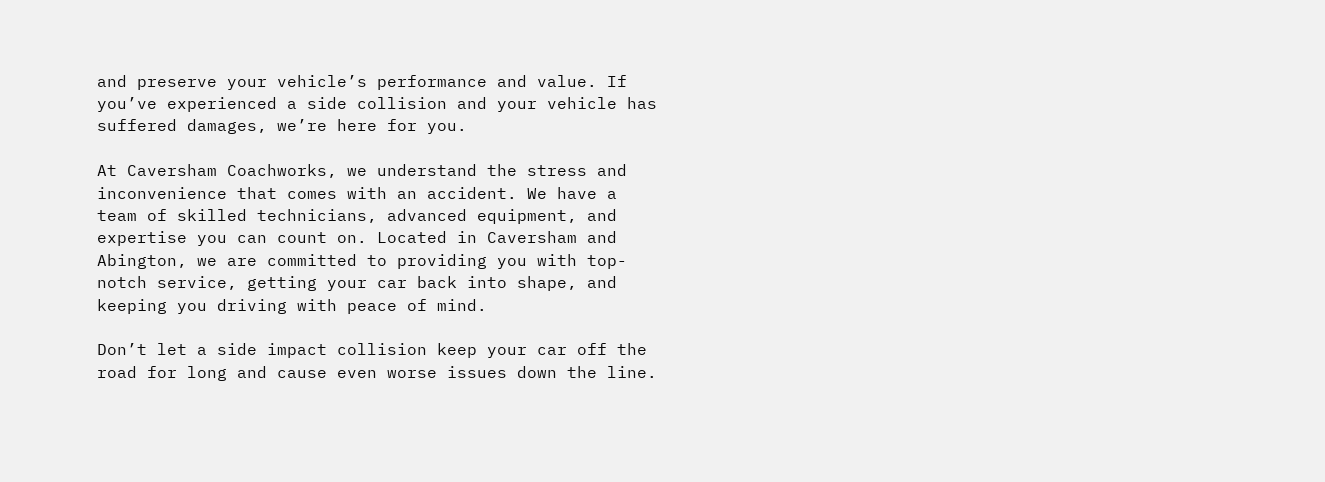and preserve your vehicle’s performance and value. If you’ve experienced a side collision and your vehicle has suffered damages, we’re here for you.

At Caversham Coachworks, we understand the stress and inconvenience that comes with an accident. We have a team of skilled technicians, advanced equipment, and expertise you can count on. Located in Caversham and Abington, we are committed to providing you with top-notch service, getting your car back into shape, and keeping you driving with peace of mind.

Don’t let a side impact collision keep your car off the road for long and cause even worse issues down the line.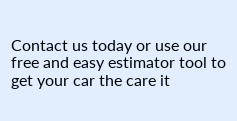Contact us today or use our free and easy estimator tool to get your car the care it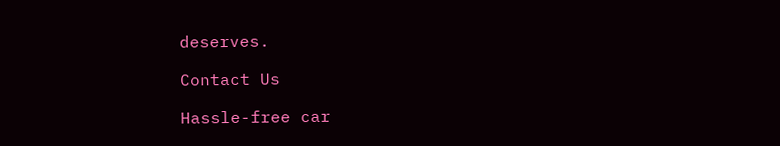deserves.

Contact Us

Hassle-free car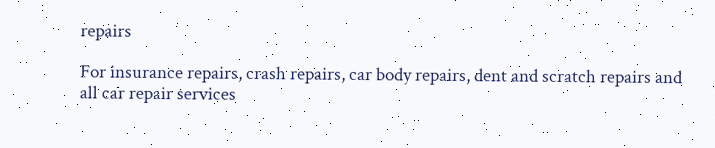repairs

For insurance repairs, crash repairs, car body repairs, dent and scratch repairs and all car repair services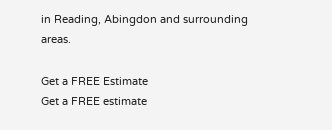in Reading, Abingdon and surrounding areas.

Get a FREE Estimate
Get a FREE estimate